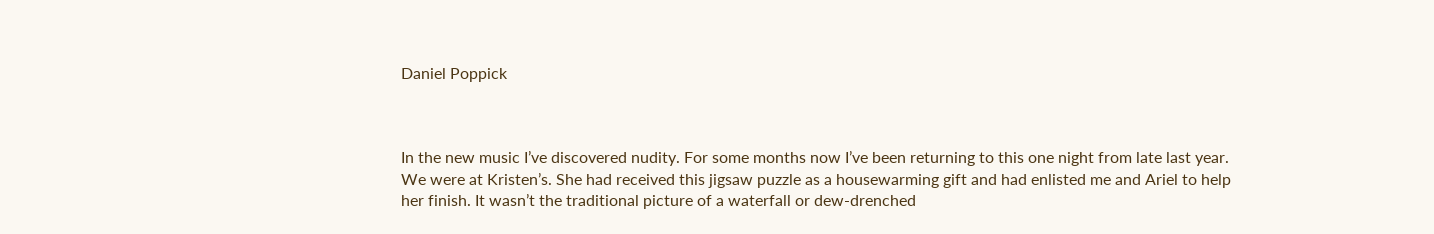Daniel Poppick



In the new music I’ve discovered nudity. For some months now I’ve been returning to this one night from late last year. We were at Kristen’s. She had received this jigsaw puzzle as a housewarming gift and had enlisted me and Ariel to help her finish. It wasn’t the traditional picture of a waterfall or dew-drenched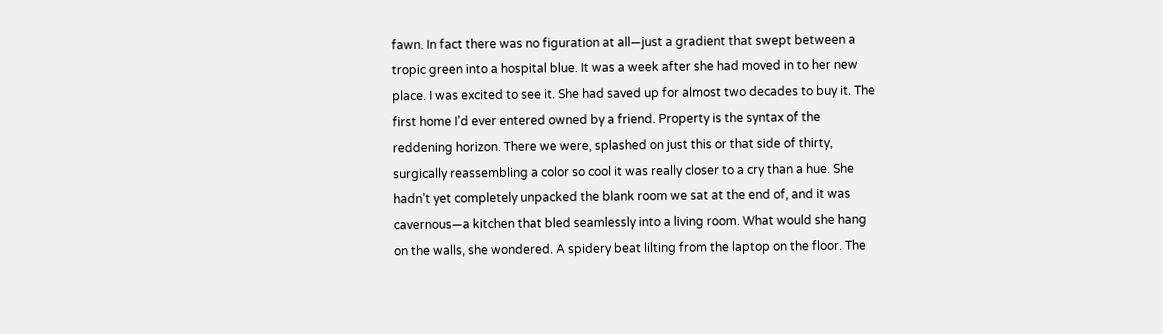fawn. In fact there was no figuration at all—just a gradient that swept between a tropic green into a hospital blue. It was a week after she had moved in to her new place. I was excited to see it. She had saved up for almost two decades to buy it. The first home I’d ever entered owned by a friend. Property is the syntax of the reddening horizon. There we were, splashed on just this or that side of thirty, surgically reassembling a color so cool it was really closer to a cry than a hue. She hadn’t yet completely unpacked the blank room we sat at the end of, and it was cavernous—a kitchen that bled seamlessly into a living room. What would she hang on the walls, she wondered. A spidery beat lilting from the laptop on the floor. The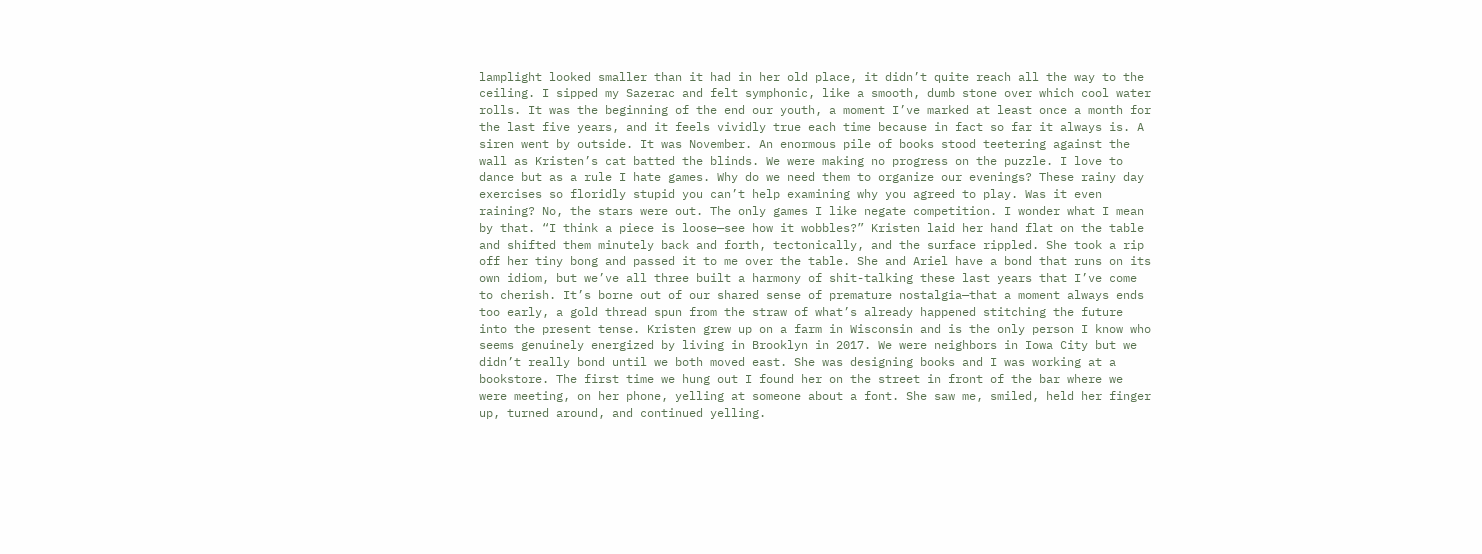lamplight looked smaller than it had in her old place, it didn’t quite reach all the way to the ceiling. I sipped my Sazerac and felt symphonic, like a smooth, dumb stone over which cool water rolls. It was the beginning of the end our youth, a moment I’ve marked at least once a month for the last five years, and it feels vividly true each time because in fact so far it always is. A siren went by outside. It was November. An enormous pile of books stood teetering against the wall as Kristen’s cat batted the blinds. We were making no progress on the puzzle. I love to dance but as a rule I hate games. Why do we need them to organize our evenings? These rainy day exercises so floridly stupid you can’t help examining why you agreed to play. Was it even raining? No, the stars were out. The only games I like negate competition. I wonder what I mean by that. “I think a piece is loose—see how it wobbles?” Kristen laid her hand flat on the table and shifted them minutely back and forth, tectonically, and the surface rippled. She took a rip off her tiny bong and passed it to me over the table. She and Ariel have a bond that runs on its own idiom, but we’ve all three built a harmony of shit-talking these last years that I’ve come to cherish. It’s borne out of our shared sense of premature nostalgia—that a moment always ends too early, a gold thread spun from the straw of what’s already happened stitching the future into the present tense. Kristen grew up on a farm in Wisconsin and is the only person I know who seems genuinely energized by living in Brooklyn in 2017. We were neighbors in Iowa City but we didn’t really bond until we both moved east. She was designing books and I was working at a bookstore. The first time we hung out I found her on the street in front of the bar where we were meeting, on her phone, yelling at someone about a font. She saw me, smiled, held her finger up, turned around, and continued yelling.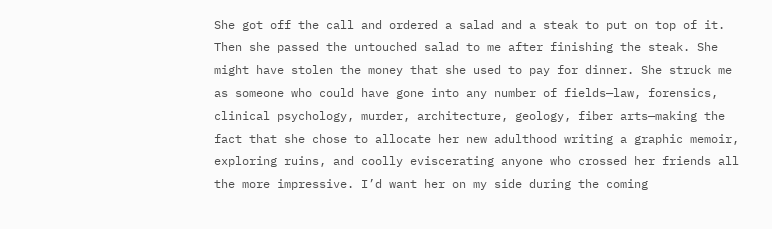She got off the call and ordered a salad and a steak to put on top of it. Then she passed the untouched salad to me after finishing the steak. She might have stolen the money that she used to pay for dinner. She struck me as someone who could have gone into any number of fields—law, forensics, clinical psychology, murder, architecture, geology, fiber arts—making the fact that she chose to allocate her new adulthood writing a graphic memoir, exploring ruins, and coolly eviscerating anyone who crossed her friends all the more impressive. I’d want her on my side during the coming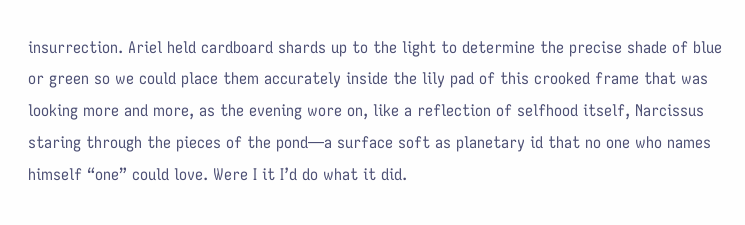insurrection. Ariel held cardboard shards up to the light to determine the precise shade of blue or green so we could place them accurately inside the lily pad of this crooked frame that was looking more and more, as the evening wore on, like a reflection of selfhood itself, Narcissus staring through the pieces of the pond—a surface soft as planetary id that no one who names himself “one” could love. Were I it I’d do what it did.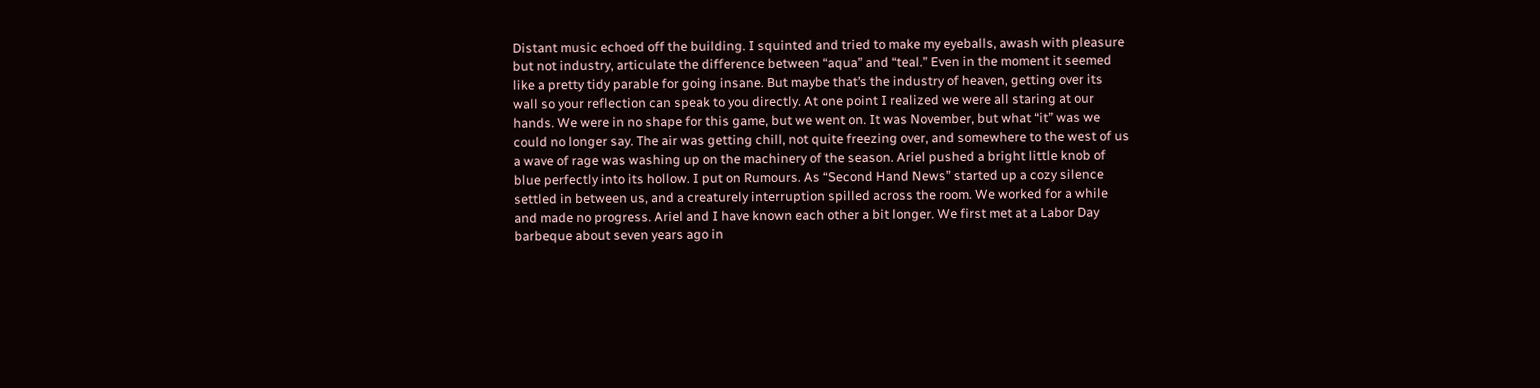Distant music echoed off the building. I squinted and tried to make my eyeballs, awash with pleasure but not industry, articulate the difference between “aqua” and “teal.” Even in the moment it seemed like a pretty tidy parable for going insane. But maybe that’s the industry of heaven, getting over its wall so your reflection can speak to you directly. At one point I realized we were all staring at our hands. We were in no shape for this game, but we went on. It was November, but what “it” was we could no longer say. The air was getting chill, not quite freezing over, and somewhere to the west of us a wave of rage was washing up on the machinery of the season. Ariel pushed a bright little knob of blue perfectly into its hollow. I put on Rumours. As “Second Hand News” started up a cozy silence settled in between us, and a creaturely interruption spilled across the room. We worked for a while and made no progress. Ariel and I have known each other a bit longer. We first met at a Labor Day barbeque about seven years ago in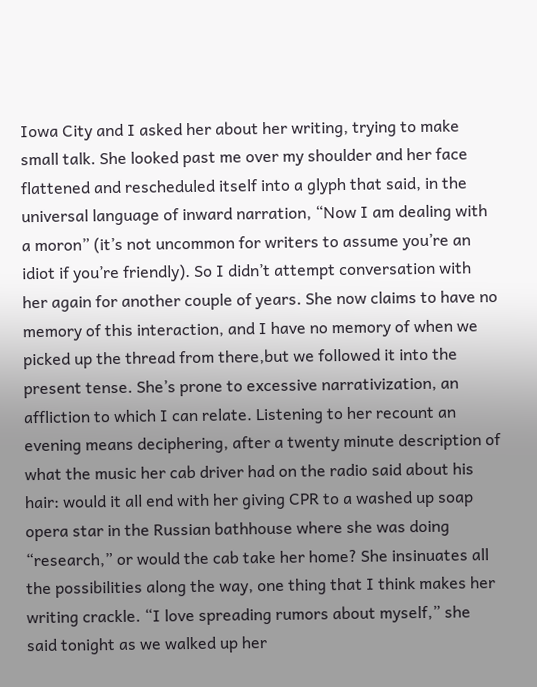Iowa City and I asked her about her writing, trying to make small talk. She looked past me over my shoulder and her face flattened and rescheduled itself into a glyph that said, in the universal language of inward narration, “Now I am dealing with a moron” (it’s not uncommon for writers to assume you’re an idiot if you’re friendly). So I didn’t attempt conversation with her again for another couple of years. She now claims to have no memory of this interaction, and I have no memory of when we picked up the thread from there,but we followed it into the present tense. She’s prone to excessive narrativization, an affliction to which I can relate. Listening to her recount an evening means deciphering, after a twenty minute description of what the music her cab driver had on the radio said about his hair: would it all end with her giving CPR to a washed up soap opera star in the Russian bathhouse where she was doing “research,” or would the cab take her home? She insinuates all the possibilities along the way, one thing that I think makes her writing crackle. “I love spreading rumors about myself,” she said tonight as we walked up her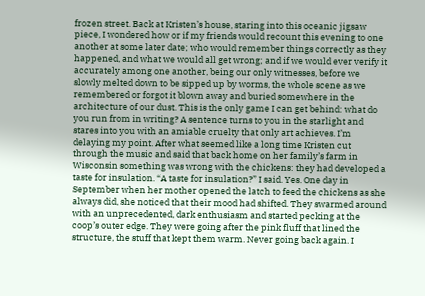frozen street. Back at Kristen’s house, staring into this oceanic jigsaw piece, I wondered how or if my friends would recount this evening to one another at some later date; who would remember things correctly as they happened, and what we would all get wrong; and if we would ever verify it accurately among one another, being our only witnesses, before we slowly melted down to be sipped up by worms, the whole scene as we remembered or forgot it blown away and buried somewhere in the architecture of our dust. This is the only game I can get behind: what do you run from in writing? A sentence turns to you in the starlight and stares into you with an amiable cruelty that only art achieves. I’m delaying my point. After what seemed like a long time Kristen cut through the music and said that back home on her family’s farm in Wisconsin something was wrong with the chickens: they had developed a taste for insulation. “A taste for insulation?” I said. Yes. One day in September when her mother opened the latch to feed the chickens as she always did, she noticed that their mood had shifted. They swarmed around with an unprecedented, dark enthusiasm and started pecking at the coop’s outer edge. They were going after the pink fluff that lined the structure, the stuff that kept them warm. Never going back again. I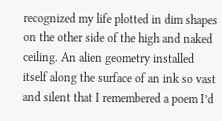recognized my life plotted in dim shapes on the other side of the high and naked ceiling. An alien geometry installed itself along the surface of an ink so vast and silent that I remembered a poem I’d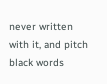never written with it, and pitch black words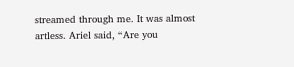streamed through me. It was almost artless. Ariel said, “Are you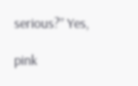serious?” Yes,

pink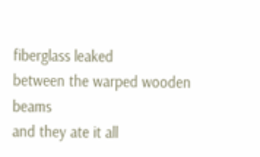fiberglass leaked
between the warped wooden beams
and they ate it all